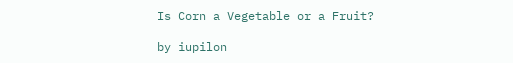Is Corn a Vegetable or a Fruit?

by iupilon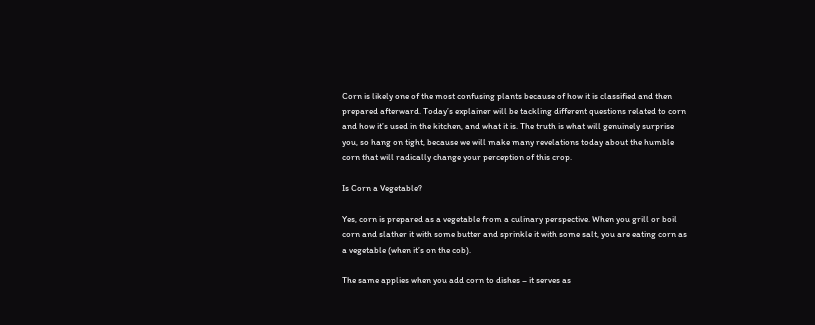Corn is likely one of the most confusing plants because of how it is classified and then prepared afterward. Today’s explainer will be tackling different questions related to corn and how it’s used in the kitchen, and what it is. The truth is what will genuinely surprise you, so hang on tight, because we will make many revelations today about the humble corn that will radically change your perception of this crop.

Is Corn a Vegetable?

Yes, corn is prepared as a vegetable from a culinary perspective. When you grill or boil corn and slather it with some butter and sprinkle it with some salt, you are eating corn as a vegetable (when it’s on the cob).

The same applies when you add corn to dishes – it serves as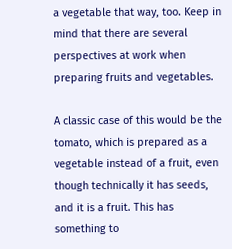a vegetable that way, too. Keep in mind that there are several perspectives at work when preparing fruits and vegetables.

A classic case of this would be the tomato, which is prepared as a vegetable instead of a fruit, even though technically it has seeds, and it is a fruit. This has something to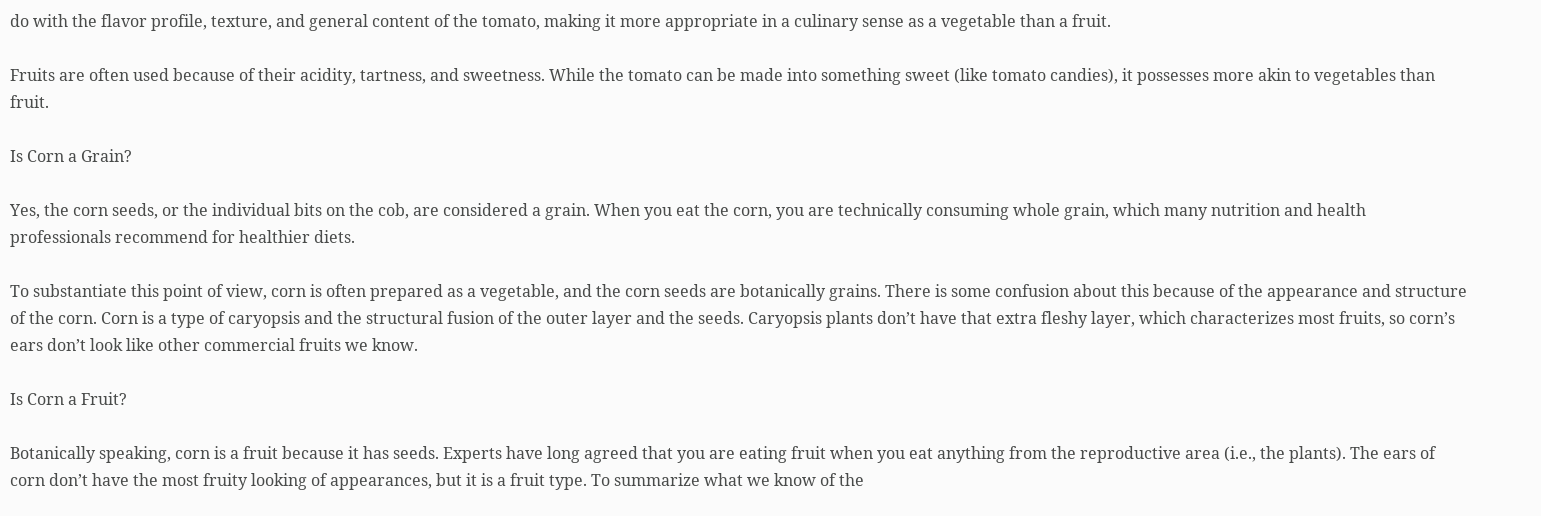do with the flavor profile, texture, and general content of the tomato, making it more appropriate in a culinary sense as a vegetable than a fruit.

Fruits are often used because of their acidity, tartness, and sweetness. While the tomato can be made into something sweet (like tomato candies), it possesses more akin to vegetables than fruit.

Is Corn a Grain?

Yes, the corn seeds, or the individual bits on the cob, are considered a grain. When you eat the corn, you are technically consuming whole grain, which many nutrition and health professionals recommend for healthier diets.

To substantiate this point of view, corn is often prepared as a vegetable, and the corn seeds are botanically grains. There is some confusion about this because of the appearance and structure of the corn. Corn is a type of caryopsis and the structural fusion of the outer layer and the seeds. Caryopsis plants don’t have that extra fleshy layer, which characterizes most fruits, so corn’s ears don’t look like other commercial fruits we know.

Is Corn a Fruit?

Botanically speaking, corn is a fruit because it has seeds. Experts have long agreed that you are eating fruit when you eat anything from the reproductive area (i.e., the plants). The ears of corn don’t have the most fruity looking of appearances, but it is a fruit type. To summarize what we know of the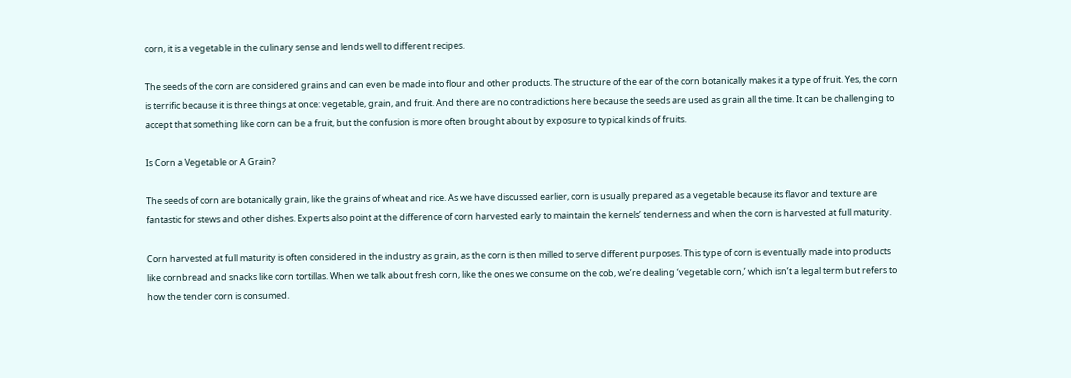corn, it is a vegetable in the culinary sense and lends well to different recipes.

The seeds of the corn are considered grains and can even be made into flour and other products. The structure of the ear of the corn botanically makes it a type of fruit. Yes, the corn is terrific because it is three things at once: vegetable, grain, and fruit. And there are no contradictions here because the seeds are used as grain all the time. It can be challenging to accept that something like corn can be a fruit, but the confusion is more often brought about by exposure to typical kinds of fruits.

Is Corn a Vegetable or A Grain?

The seeds of corn are botanically grain, like the grains of wheat and rice. As we have discussed earlier, corn is usually prepared as a vegetable because its flavor and texture are fantastic for stews and other dishes. Experts also point at the difference of corn harvested early to maintain the kernels’ tenderness and when the corn is harvested at full maturity.

Corn harvested at full maturity is often considered in the industry as grain, as the corn is then milled to serve different purposes. This type of corn is eventually made into products like cornbread and snacks like corn tortillas. When we talk about fresh corn, like the ones we consume on the cob, we’re dealing ‘vegetable corn,’ which isn’t a legal term but refers to how the tender corn is consumed.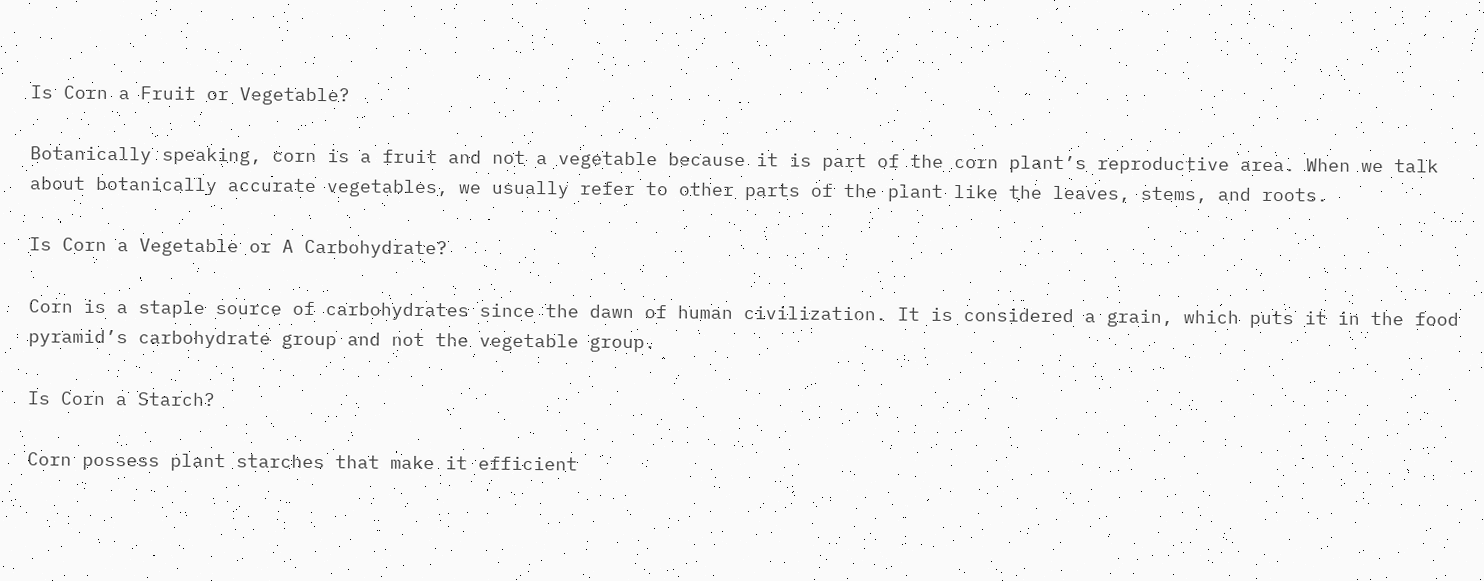Is Corn a Fruit or Vegetable?

Botanically speaking, corn is a fruit and not a vegetable because it is part of the corn plant’s reproductive area. When we talk about botanically accurate vegetables, we usually refer to other parts of the plant like the leaves, stems, and roots.

Is Corn a Vegetable or A Carbohydrate?

Corn is a staple source of carbohydrates since the dawn of human civilization. It is considered a grain, which puts it in the food pyramid’s carbohydrate group and not the vegetable group.

Is Corn a Starch?

Corn possess plant starches that make it efficient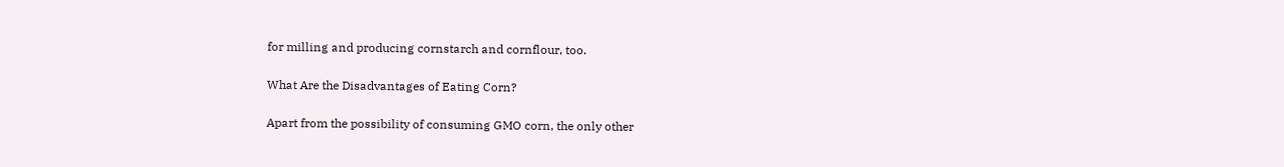for milling and producing cornstarch and cornflour, too.

What Are the Disadvantages of Eating Corn?

Apart from the possibility of consuming GMO corn, the only other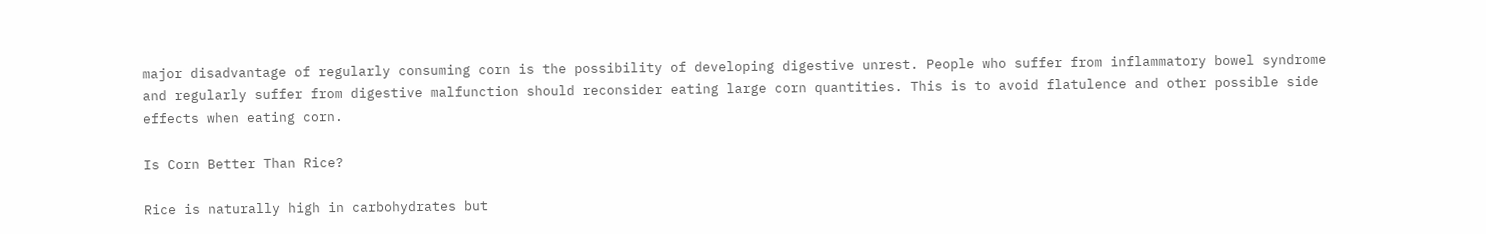major disadvantage of regularly consuming corn is the possibility of developing digestive unrest. People who suffer from inflammatory bowel syndrome and regularly suffer from digestive malfunction should reconsider eating large corn quantities. This is to avoid flatulence and other possible side effects when eating corn.

Is Corn Better Than Rice?

Rice is naturally high in carbohydrates but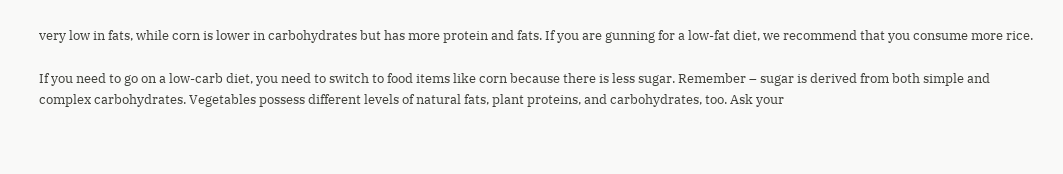very low in fats, while corn is lower in carbohydrates but has more protein and fats. If you are gunning for a low-fat diet, we recommend that you consume more rice.

If you need to go on a low-carb diet, you need to switch to food items like corn because there is less sugar. Remember – sugar is derived from both simple and complex carbohydrates. Vegetables possess different levels of natural fats, plant proteins, and carbohydrates, too. Ask your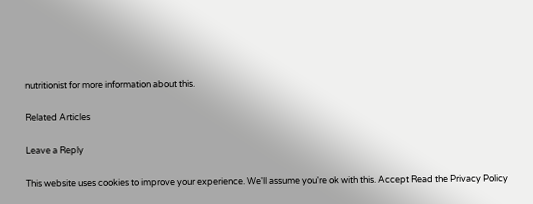nutritionist for more information about this.

Related Articles

Leave a Reply

This website uses cookies to improve your experience. We'll assume you're ok with this. Accept Read the Privacy Policy